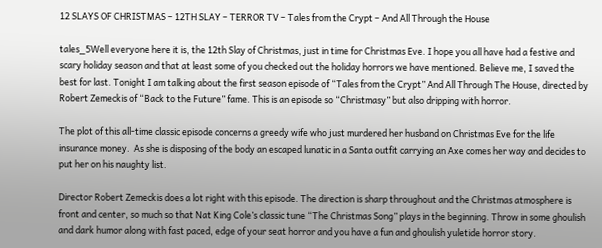12 SLAYS OF CHRISTMAS – 12TH SLAY – TERROR TV – Tales from the Crypt – And All Through the House

tales_5Well everyone here it is, the 12th Slay of Christmas, just in time for Christmas Eve. I hope you all have had a festive and scary holiday season and that at least some of you checked out the holiday horrors we have mentioned. Believe me, I saved the best for last. Tonight I am talking about the first season episode of “Tales from the Crypt” And All Through The House, directed by Robert Zemeckis of “Back to the Future” fame. This is an episode so “Christmasy” but also dripping with horror.

The plot of this all-time classic episode concerns a greedy wife who just murdered her husband on Christmas Eve for the life insurance money.  As she is disposing of the body an escaped lunatic in a Santa outfit carrying an Axe comes her way and decides to put her on his naughty list.

Director Robert Zemeckis does a lot right with this episode. The direction is sharp throughout and the Christmas atmosphere is front and center, so much so that Nat King Cole’s classic tune “The Christmas Song” plays in the beginning. Throw in some ghoulish and dark humor along with fast paced, edge of your seat horror and you have a fun and ghoulish yuletide horror story.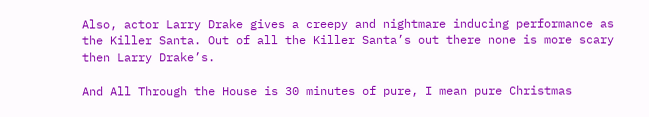Also, actor Larry Drake gives a creepy and nightmare inducing performance as the Killer Santa. Out of all the Killer Santa’s out there none is more scary then Larry Drake’s.

And All Through the House is 30 minutes of pure, I mean pure Christmas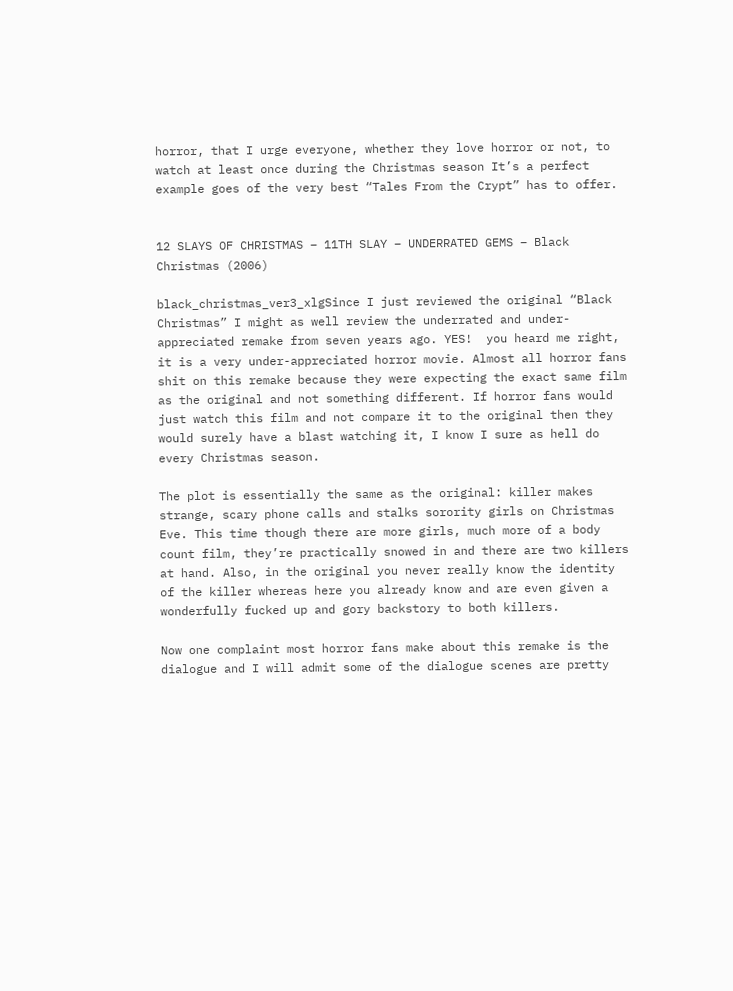horror, that I urge everyone, whether they love horror or not, to watch at least once during the Christmas season It’s a perfect example goes of the very best “Tales From the Crypt” has to offer.


12 SLAYS OF CHRISTMAS – 11TH SLAY – UNDERRATED GEMS – Black Christmas (2006)

black_christmas_ver3_xlgSince I just reviewed the original “Black Christmas” I might as well review the underrated and under-appreciated remake from seven years ago. YES!  you heard me right, it is a very under-appreciated horror movie. Almost all horror fans shit on this remake because they were expecting the exact same film as the original and not something different. If horror fans would just watch this film and not compare it to the original then they would surely have a blast watching it, I know I sure as hell do every Christmas season.

The plot is essentially the same as the original: killer makes strange, scary phone calls and stalks sorority girls on Christmas Eve. This time though there are more girls, much more of a body count film, they’re practically snowed in and there are two killers at hand. Also, in the original you never really know the identity of the killer whereas here you already know and are even given a wonderfully fucked up and gory backstory to both killers.

Now one complaint most horror fans make about this remake is the dialogue and I will admit some of the dialogue scenes are pretty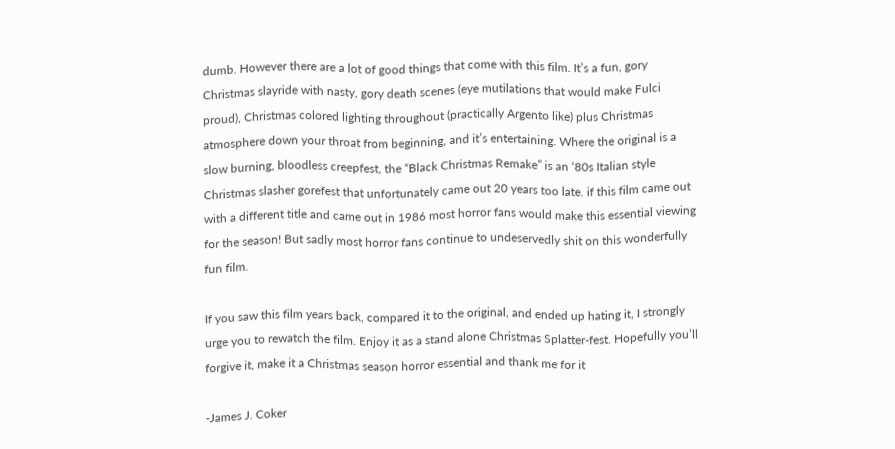dumb. However there are a lot of good things that come with this film. It’s a fun, gory Christmas slayride with nasty, gory death scenes (eye mutilations that would make Fulci proud), Christmas colored lighting throughout (practically Argento like) plus Christmas atmosphere down your throat from beginning, and it’s entertaining. Where the original is a slow burning, bloodless creepfest, the “Black Christmas Remake” is an ‘80s Italian style Christmas slasher gorefest that unfortunately came out 20 years too late. if this film came out with a different title and came out in 1986 most horror fans would make this essential viewing for the season! But sadly most horror fans continue to undeservedly shit on this wonderfully fun film.

If you saw this film years back, compared it to the original, and ended up hating it, I strongly urge you to rewatch the film. Enjoy it as a stand alone Christmas Splatter-fest. Hopefully you’ll forgive it, make it a Christmas season horror essential and thank me for it

-James J. Coker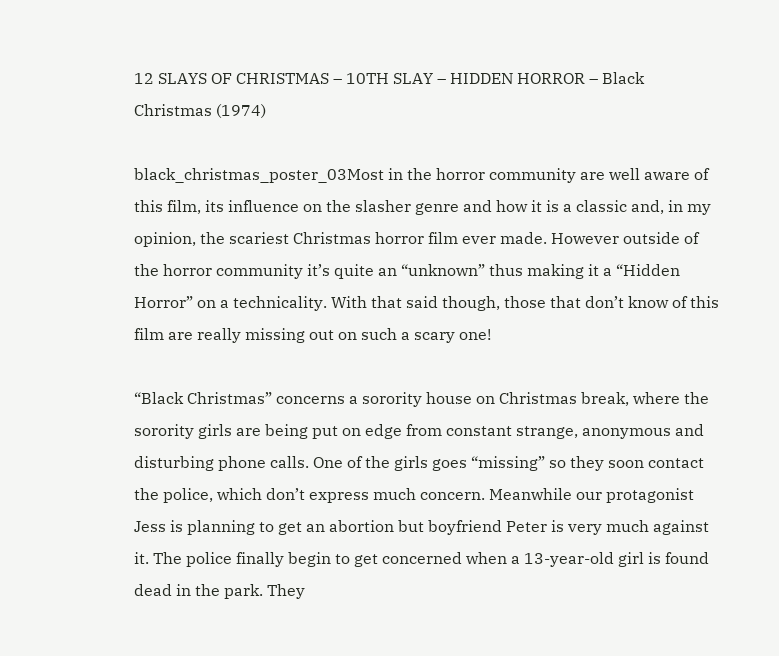12 SLAYS OF CHRISTMAS – 10TH SLAY – HIDDEN HORROR – Black Christmas (1974)

black_christmas_poster_03Most in the horror community are well aware of this film, its influence on the slasher genre and how it is a classic and, in my opinion, the scariest Christmas horror film ever made. However outside of the horror community it’s quite an “unknown” thus making it a “Hidden Horror” on a technicality. With that said though, those that don’t know of this film are really missing out on such a scary one!

“Black Christmas” concerns a sorority house on Christmas break, where the sorority girls are being put on edge from constant strange, anonymous and disturbing phone calls. One of the girls goes “missing” so they soon contact the police, which don’t express much concern. Meanwhile our protagonist Jess is planning to get an abortion but boyfriend Peter is very much against it. The police finally begin to get concerned when a 13-year-old girl is found dead in the park. They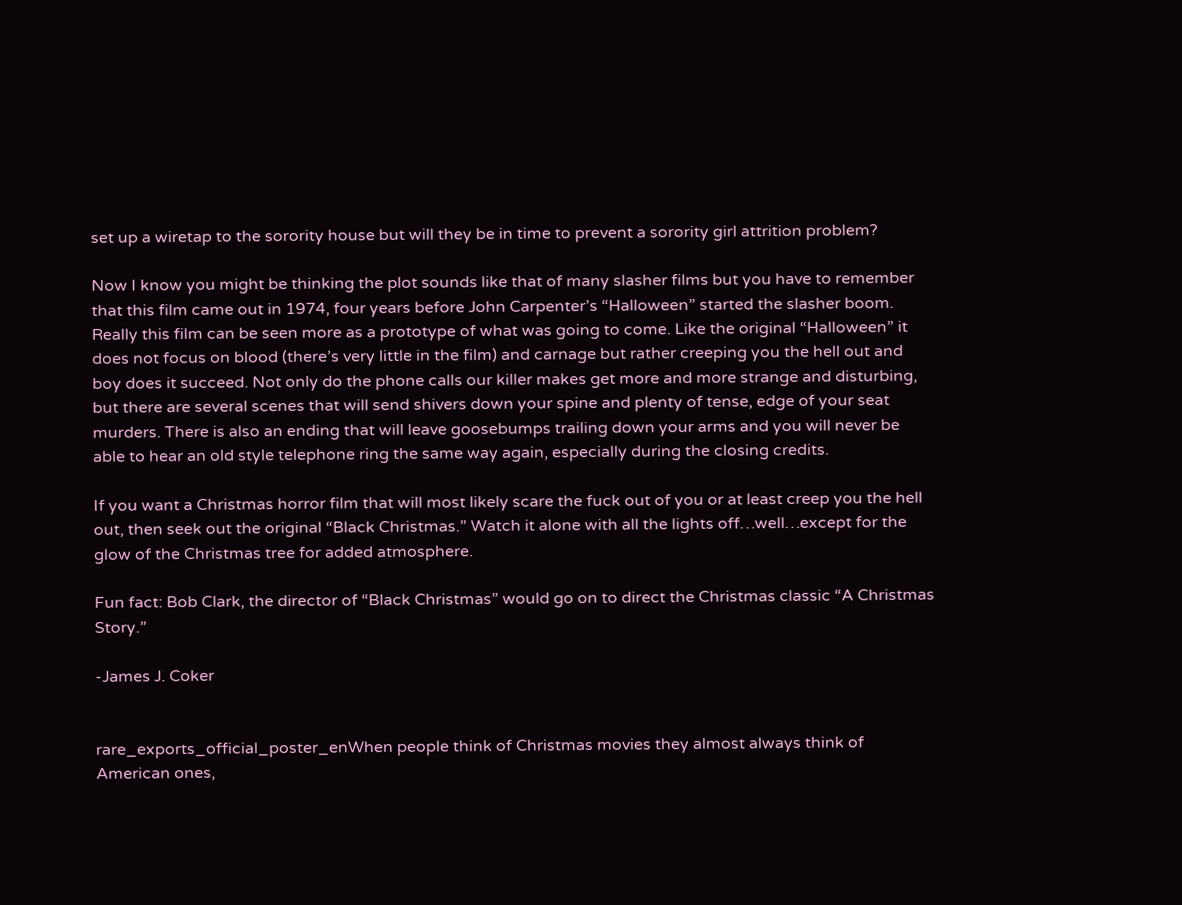set up a wiretap to the sorority house but will they be in time to prevent a sorority girl attrition problem?

Now I know you might be thinking the plot sounds like that of many slasher films but you have to remember that this film came out in 1974, four years before John Carpenter’s “Halloween” started the slasher boom. Really this film can be seen more as a prototype of what was going to come. Like the original “Halloween” it does not focus on blood (there’s very little in the film) and carnage but rather creeping you the hell out and boy does it succeed. Not only do the phone calls our killer makes get more and more strange and disturbing, but there are several scenes that will send shivers down your spine and plenty of tense, edge of your seat murders. There is also an ending that will leave goosebumps trailing down your arms and you will never be able to hear an old style telephone ring the same way again, especially during the closing credits.

If you want a Christmas horror film that will most likely scare the fuck out of you or at least creep you the hell out, then seek out the original “Black Christmas.” Watch it alone with all the lights off…well…except for the glow of the Christmas tree for added atmosphere.

Fun fact: Bob Clark, the director of “Black Christmas” would go on to direct the Christmas classic “A Christmas Story.”

-James J. Coker


rare_exports_official_poster_enWhen people think of Christmas movies they almost always think of American ones,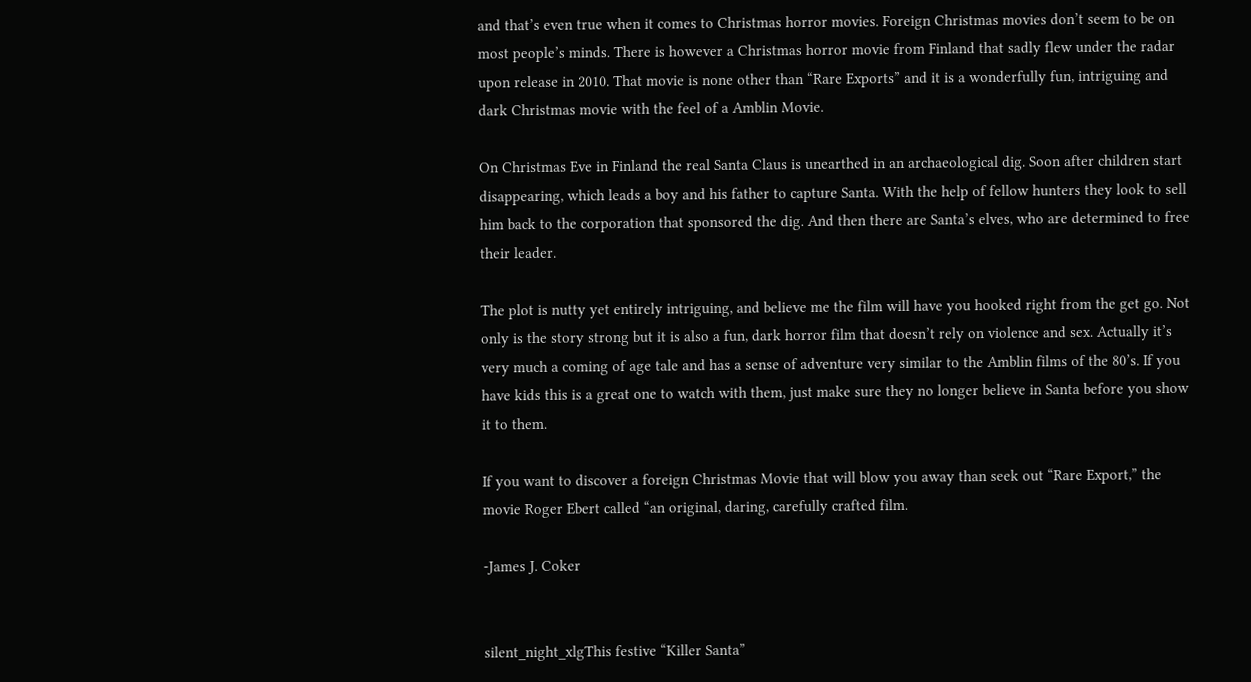and that’s even true when it comes to Christmas horror movies. Foreign Christmas movies don’t seem to be on most people’s minds. There is however a Christmas horror movie from Finland that sadly flew under the radar upon release in 2010. That movie is none other than “Rare Exports” and it is a wonderfully fun, intriguing and dark Christmas movie with the feel of a Amblin Movie.

On Christmas Eve in Finland the real Santa Claus is unearthed in an archaeological dig. Soon after children start disappearing, which leads a boy and his father to capture Santa. With the help of fellow hunters they look to sell him back to the corporation that sponsored the dig. And then there are Santa’s elves, who are determined to free their leader.

The plot is nutty yet entirely intriguing, and believe me the film will have you hooked right from the get go. Not only is the story strong but it is also a fun, dark horror film that doesn’t rely on violence and sex. Actually it’s very much a coming of age tale and has a sense of adventure very similar to the Amblin films of the 80’s. If you have kids this is a great one to watch with them, just make sure they no longer believe in Santa before you show it to them.

If you want to discover a foreign Christmas Movie that will blow you away than seek out “Rare Export,” the movie Roger Ebert called “an original, daring, carefully crafted film.

-James J. Coker


silent_night_xlgThis festive “Killer Santa”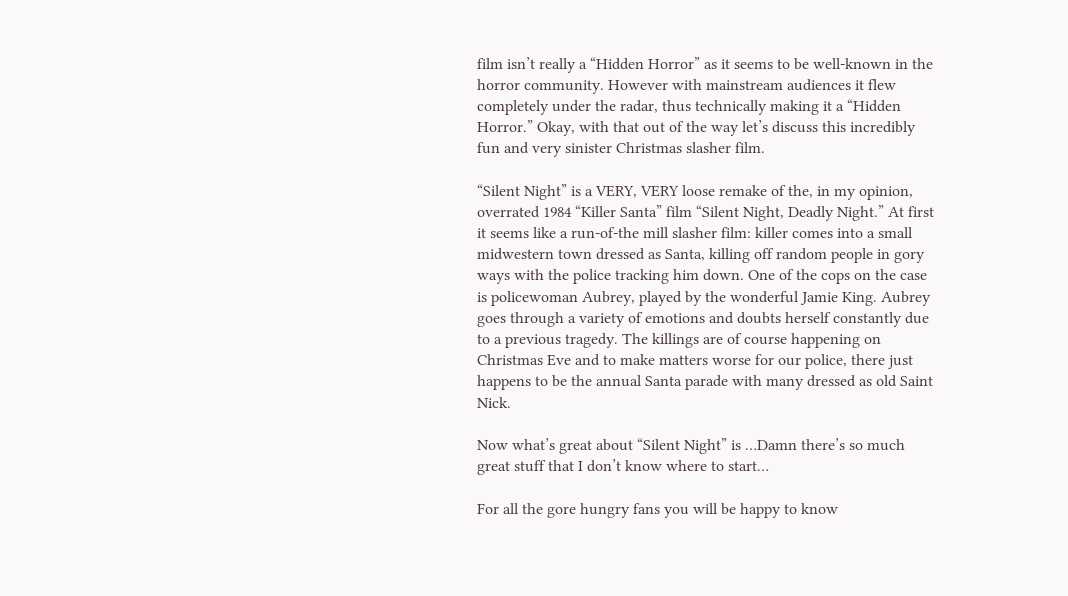film isn’t really a “Hidden Horror” as it seems to be well-known in the horror community. However with mainstream audiences it flew completely under the radar, thus technically making it a “Hidden Horror.” Okay, with that out of the way let’s discuss this incredibly fun and very sinister Christmas slasher film.

“Silent Night” is a VERY, VERY loose remake of the, in my opinion, overrated 1984 “Killer Santa” film “Silent Night, Deadly Night.” At first it seems like a run-of-the mill slasher film: killer comes into a small midwestern town dressed as Santa, killing off random people in gory ways with the police tracking him down. One of the cops on the case is policewoman Aubrey, played by the wonderful Jamie King. Aubrey goes through a variety of emotions and doubts herself constantly due to a previous tragedy. The killings are of course happening on Christmas Eve and to make matters worse for our police, there just happens to be the annual Santa parade with many dressed as old Saint Nick.

Now what’s great about “Silent Night” is …Damn there’s so much great stuff that I don’t know where to start…

For all the gore hungry fans you will be happy to know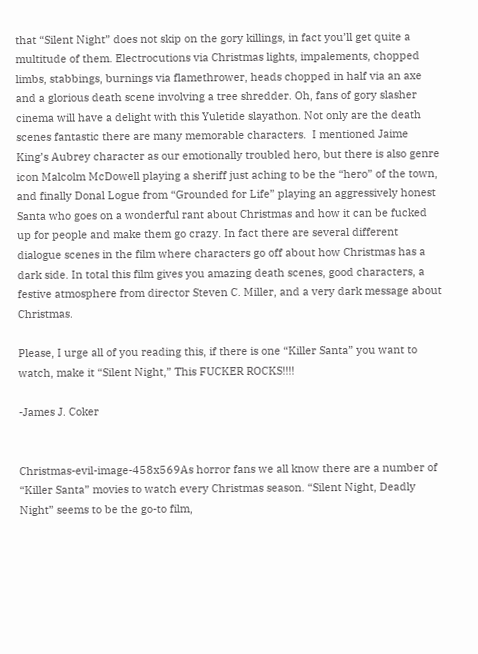that “Silent Night” does not skip on the gory killings, in fact you’ll get quite a multitude of them. Electrocutions via Christmas lights, impalements, chopped limbs, stabbings, burnings via flamethrower, heads chopped in half via an axe and a glorious death scene involving a tree shredder. Oh, fans of gory slasher cinema will have a delight with this Yuletide slayathon. Not only are the death scenes fantastic there are many memorable characters.  I mentioned Jaime King’s Aubrey character as our emotionally troubled hero, but there is also genre icon Malcolm McDowell playing a sheriff just aching to be the “hero” of the town, and finally Donal Logue from “Grounded for Life” playing an aggressively honest Santa who goes on a wonderful rant about Christmas and how it can be fucked up for people and make them go crazy. In fact there are several different dialogue scenes in the film where characters go off about how Christmas has a dark side. In total this film gives you amazing death scenes, good characters, a festive atmosphere from director Steven C. Miller, and a very dark message about Christmas.

Please, I urge all of you reading this, if there is one “Killer Santa” you want to watch, make it “Silent Night,” This FUCKER ROCKS!!!!

-James J. Coker


Christmas-evil-image-458x569As horror fans we all know there are a number of “Killer Santa” movies to watch every Christmas season. “Silent Night, Deadly Night” seems to be the go-to film,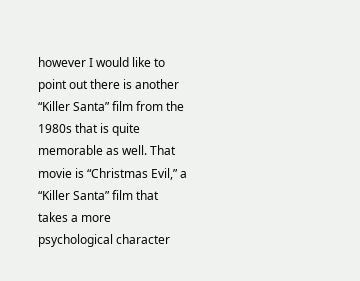however I would like to point out there is another “Killer Santa” film from the 1980s that is quite memorable as well. That movie is “Christmas Evil,” a “Killer Santa” film that takes a more psychological character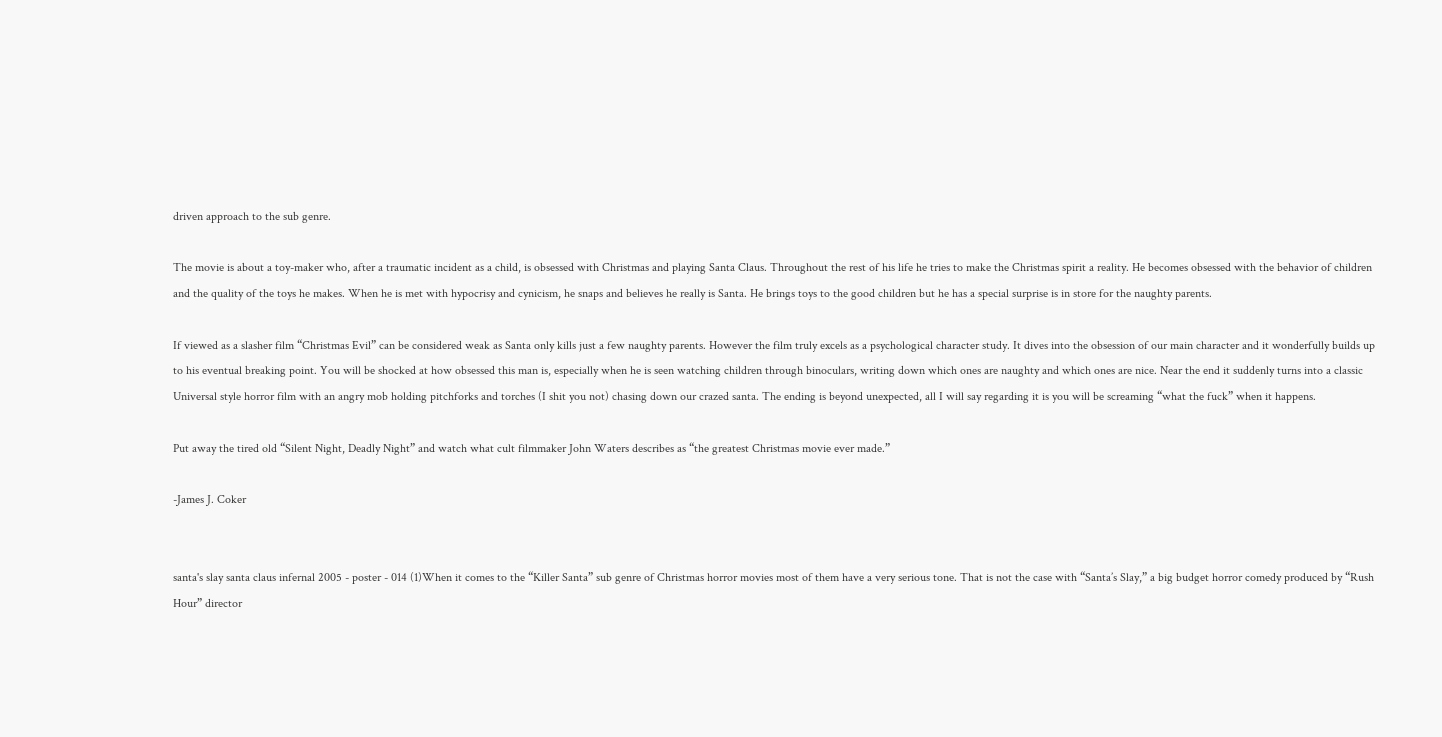driven approach to the sub genre.

The movie is about a toy-maker who, after a traumatic incident as a child, is obsessed with Christmas and playing Santa Claus. Throughout the rest of his life he tries to make the Christmas spirit a reality. He becomes obsessed with the behavior of children and the quality of the toys he makes. When he is met with hypocrisy and cynicism, he snaps and believes he really is Santa. He brings toys to the good children but he has a special surprise is in store for the naughty parents.

If viewed as a slasher film “Christmas Evil” can be considered weak as Santa only kills just a few naughty parents. However the film truly excels as a psychological character study. It dives into the obsession of our main character and it wonderfully builds up to his eventual breaking point. You will be shocked at how obsessed this man is, especially when he is seen watching children through binoculars, writing down which ones are naughty and which ones are nice. Near the end it suddenly turns into a classic Universal style horror film with an angry mob holding pitchforks and torches (I shit you not) chasing down our crazed santa. The ending is beyond unexpected, all I will say regarding it is you will be screaming “what the fuck” when it happens.

Put away the tired old “Silent Night, Deadly Night” and watch what cult filmmaker John Waters describes as “the greatest Christmas movie ever made.”

-James J. Coker


santa's slay santa claus infernal 2005 - poster - 014 (1)When it comes to the “Killer Santa” sub genre of Christmas horror movies most of them have a very serious tone. That is not the case with “Santa’s Slay,” a big budget horror comedy produced by “Rush Hour” director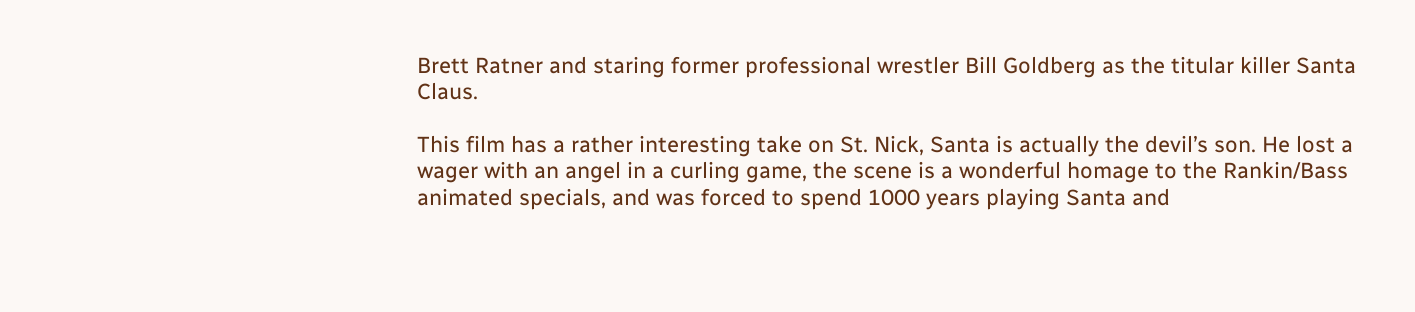Brett Ratner and staring former professional wrestler Bill Goldberg as the titular killer Santa Claus.

This film has a rather interesting take on St. Nick, Santa is actually the devil’s son. He lost a wager with an angel in a curling game, the scene is a wonderful homage to the Rankin/Bass animated specials, and was forced to spend 1000 years playing Santa and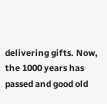delivering gifts. Now, the 1000 years has passed and good old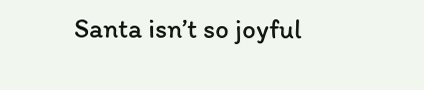Santa isn’t so joyful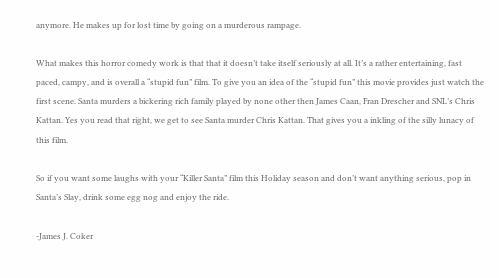anymore. He makes up for lost time by going on a murderous rampage.

What makes this horror comedy work is that that it doesn’t take itself seriously at all. It’s a rather entertaining, fast paced, campy, and is overall a “stupid fun” film. To give you an idea of the “stupid fun” this movie provides just watch the first scene. Santa murders a bickering rich family played by none other then James Caan, Fran Drescher and SNL’s Chris Kattan. Yes you read that right, we get to see Santa murder Chris Kattan. That gives you a inkling of the silly lunacy of this film.

So if you want some laughs with your “Killer Santa” film this Holiday season and don’t want anything serious, pop in Santa’s Slay, drink some egg nog and enjoy the ride.

-James J. Coker